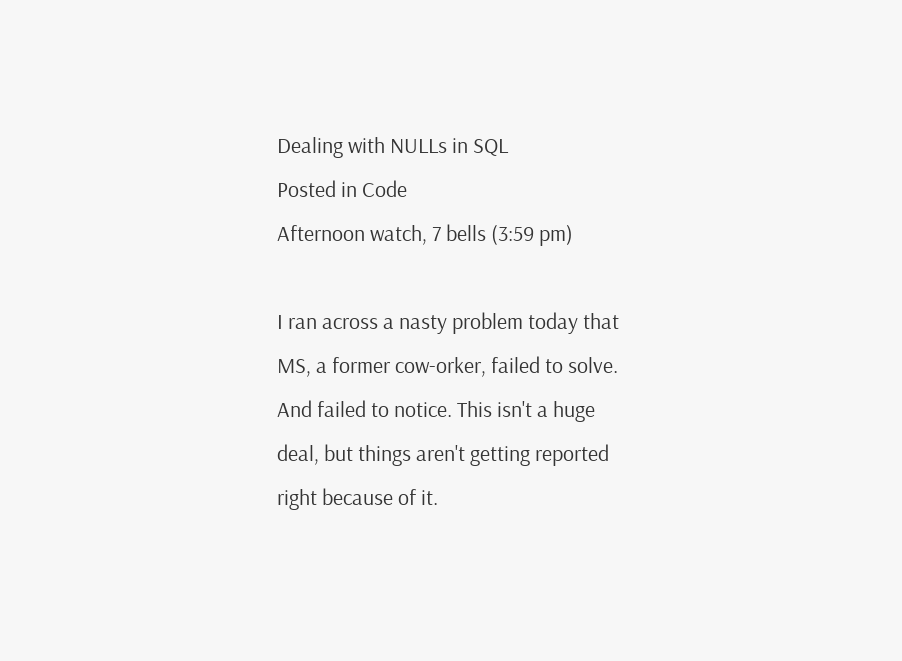Dealing with NULLs in SQL
Posted in Code
Afternoon watch, 7 bells (3:59 pm)

I ran across a nasty problem today that MS, a former cow-orker, failed to solve. And failed to notice. This isn't a huge deal, but things aren't getting reported right because of it.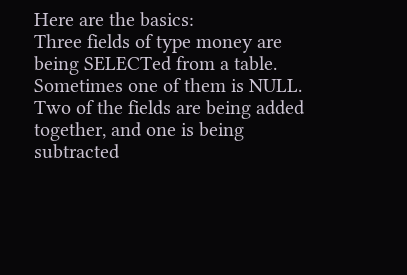Here are the basics:
Three fields of type money are being SELECTed from a table. Sometimes one of them is NULL. Two of the fields are being added together, and one is being subtracted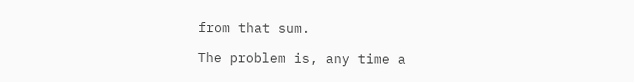from that sum.

The problem is, any time a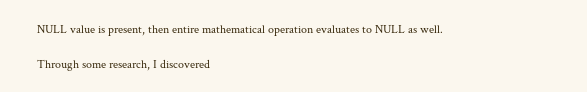NULL value is present, then entire mathematical operation evaluates to NULL as well.

Through some research, I discovered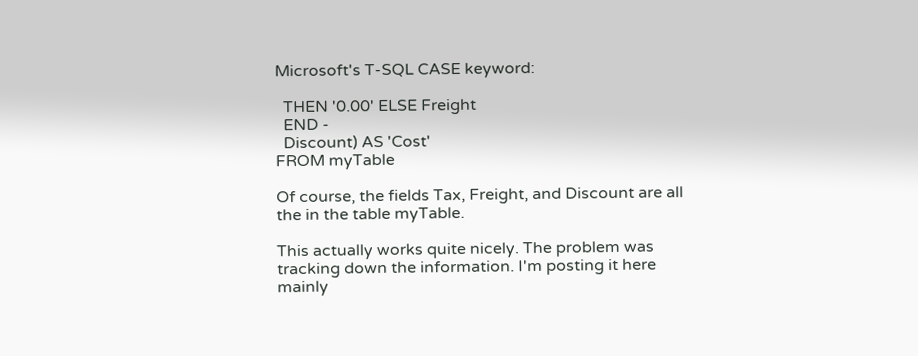Microsoft's T-SQL CASE keyword:

  THEN '0.00' ELSE Freight
  END -
  Discount) AS 'Cost'
FROM myTable

Of course, the fields Tax, Freight, and Discount are all the in the table myTable.

This actually works quite nicely. The problem was tracking down the information. I'm posting it here mainly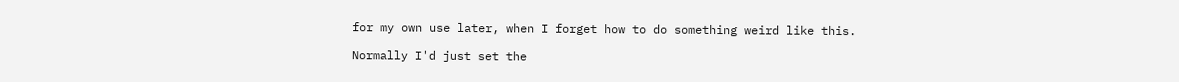for my own use later, when I forget how to do something weird like this.

Normally I'd just set the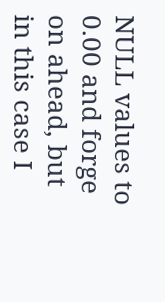NULL values to 0.00 and forge on ahead, but in this case I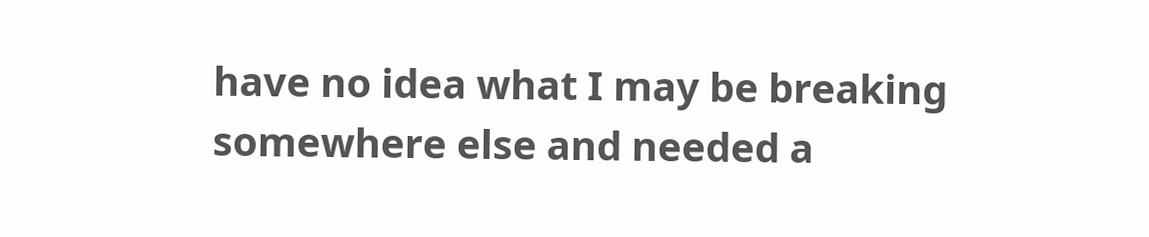have no idea what I may be breaking somewhere else and needed a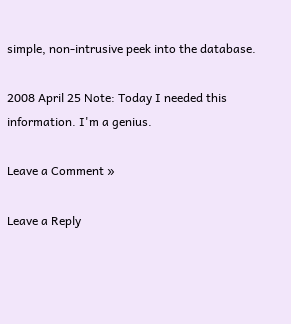simple, non-intrusive peek into the database.

2008 April 25 Note: Today I needed this information. I'm a genius.

Leave a Comment »

Leave a Reply